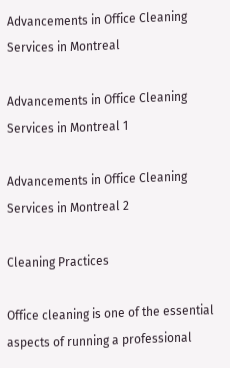Advancements in Office Cleaning Services in Montreal

Advancements in Office Cleaning Services in Montreal 1

Advancements in Office Cleaning Services in Montreal 2

Cleaning Practices

Office cleaning is one of the essential aspects of running a professional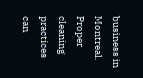business in Montreal. Proper cleaning practices can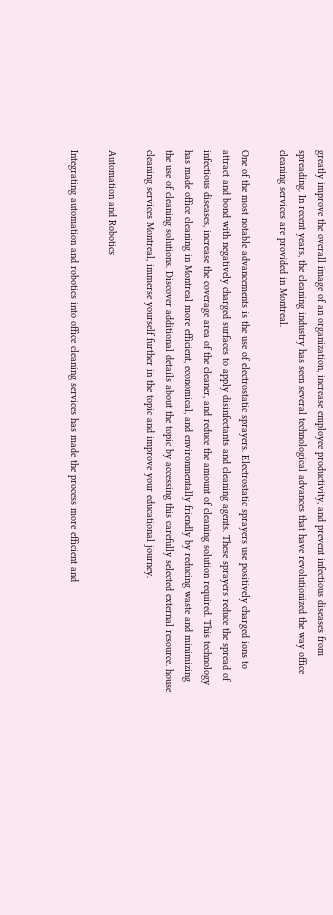greatly improve the overall image of an organization, increase employee productivity, and prevent infectious diseases from spreading. In recent years, the cleaning industry has seen several technological advances that have revolutionized the way office cleaning services are provided in Montreal.

One of the most notable advancements is the use of electrostatic sprayers. Electrostatic sprayers use positively charged ions to attract and bond with negatively charged surfaces to apply disinfectants and cleaning agents. These sprayers reduce the spread of infectious diseases, increase the coverage area of the cleaner, and reduce the amount of cleaning solution required. This technology has made office cleaning in Montreal more efficient, economical, and environmentally friendly by reducing waste and minimizing the use of cleaning solutions. Discover additional details about the topic by accessing this carefully selected external resource. house cleaning services Montreal, immerse yourself further in the topic and improve your educational journey.

Automation and Robotics

Integrating automation and robotics into office cleaning services has made the process more efficient and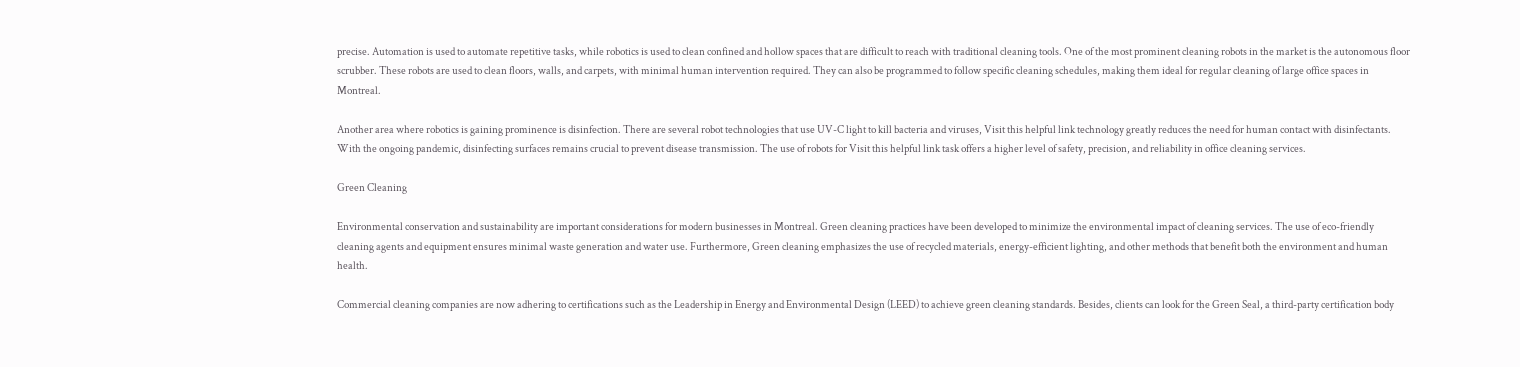precise. Automation is used to automate repetitive tasks, while robotics is used to clean confined and hollow spaces that are difficult to reach with traditional cleaning tools. One of the most prominent cleaning robots in the market is the autonomous floor scrubber. These robots are used to clean floors, walls, and carpets, with minimal human intervention required. They can also be programmed to follow specific cleaning schedules, making them ideal for regular cleaning of large office spaces in Montreal.

Another area where robotics is gaining prominence is disinfection. There are several robot technologies that use UV-C light to kill bacteria and viruses, Visit this helpful link technology greatly reduces the need for human contact with disinfectants. With the ongoing pandemic, disinfecting surfaces remains crucial to prevent disease transmission. The use of robots for Visit this helpful link task offers a higher level of safety, precision, and reliability in office cleaning services.

Green Cleaning

Environmental conservation and sustainability are important considerations for modern businesses in Montreal. Green cleaning practices have been developed to minimize the environmental impact of cleaning services. The use of eco-friendly cleaning agents and equipment ensures minimal waste generation and water use. Furthermore, Green cleaning emphasizes the use of recycled materials, energy-efficient lighting, and other methods that benefit both the environment and human health.

Commercial cleaning companies are now adhering to certifications such as the Leadership in Energy and Environmental Design (LEED) to achieve green cleaning standards. Besides, clients can look for the Green Seal, a third-party certification body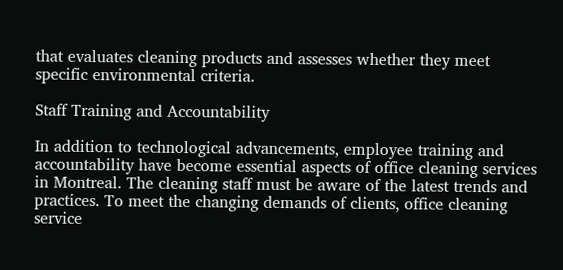that evaluates cleaning products and assesses whether they meet specific environmental criteria.

Staff Training and Accountability

In addition to technological advancements, employee training and accountability have become essential aspects of office cleaning services in Montreal. The cleaning staff must be aware of the latest trends and practices. To meet the changing demands of clients, office cleaning service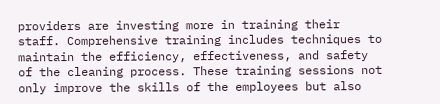providers are investing more in training their staff. Comprehensive training includes techniques to maintain the efficiency, effectiveness, and safety of the cleaning process. These training sessions not only improve the skills of the employees but also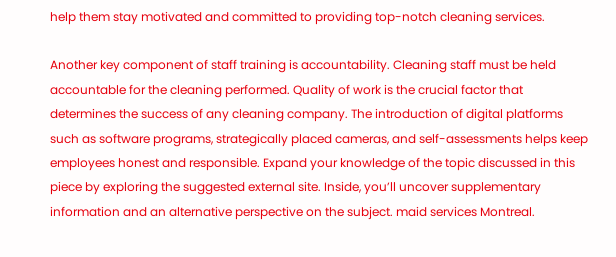help them stay motivated and committed to providing top-notch cleaning services.

Another key component of staff training is accountability. Cleaning staff must be held accountable for the cleaning performed. Quality of work is the crucial factor that determines the success of any cleaning company. The introduction of digital platforms such as software programs, strategically placed cameras, and self-assessments helps keep employees honest and responsible. Expand your knowledge of the topic discussed in this piece by exploring the suggested external site. Inside, you’ll uncover supplementary information and an alternative perspective on the subject. maid services Montreal.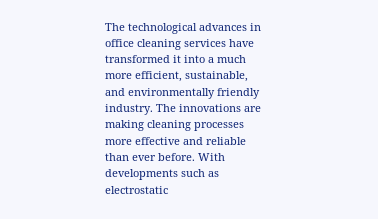The technological advances in office cleaning services have transformed it into a much more efficient, sustainable, and environmentally friendly industry. The innovations are making cleaning processes more effective and reliable than ever before. With developments such as electrostatic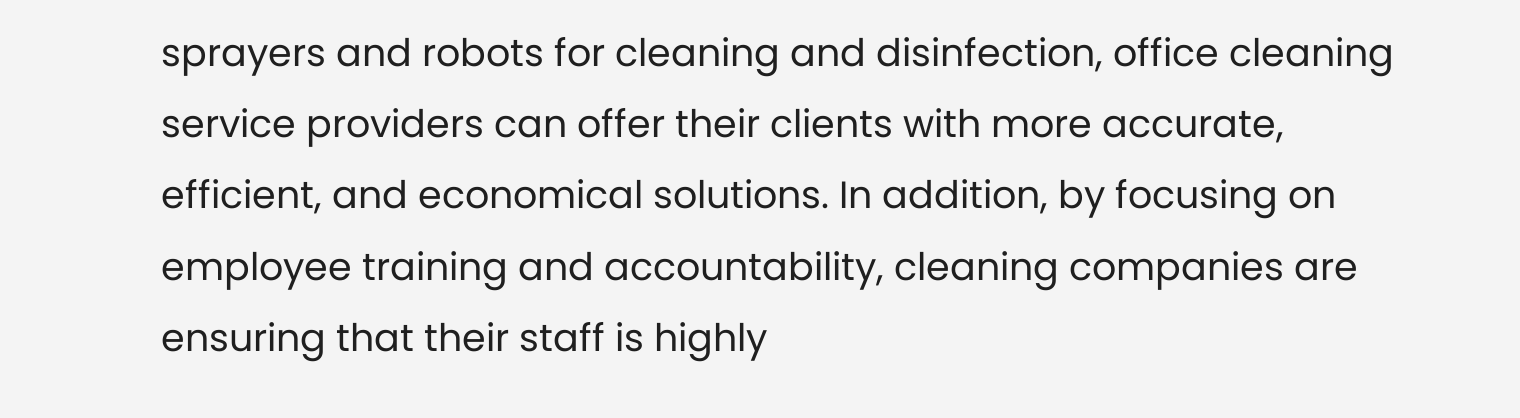sprayers and robots for cleaning and disinfection, office cleaning service providers can offer their clients with more accurate, efficient, and economical solutions. In addition, by focusing on employee training and accountability, cleaning companies are ensuring that their staff is highly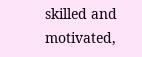skilled and motivated,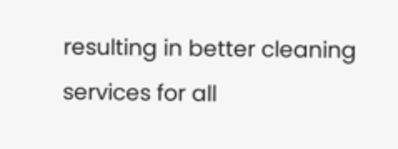resulting in better cleaning services for all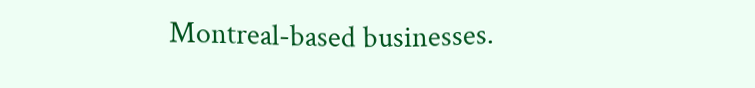Montreal-based businesses.